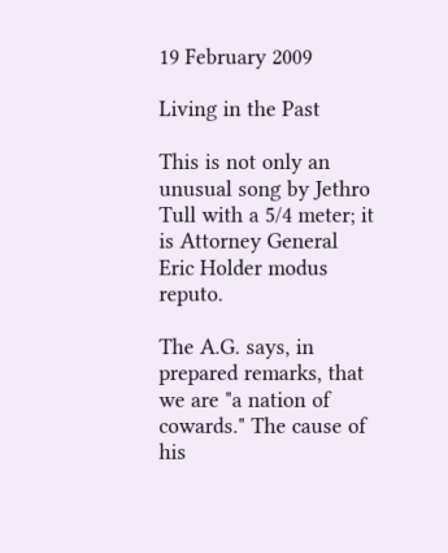19 February 2009

Living in the Past

This is not only an unusual song by Jethro Tull with a 5/4 meter; it is Attorney General Eric Holder modus reputo.

The A.G. says, in prepared remarks, that we are "a nation of cowards." The cause of his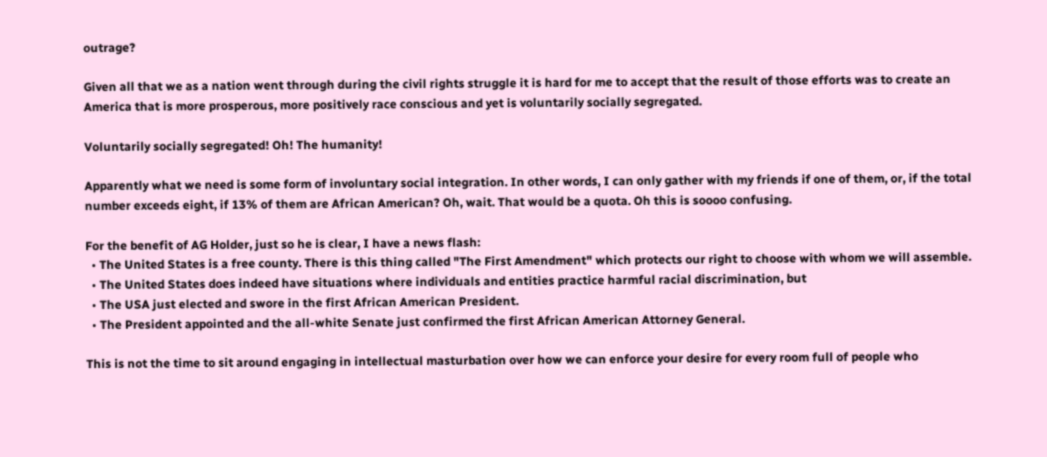outrage?

Given all that we as a nation went through during the civil rights struggle it is hard for me to accept that the result of those efforts was to create an America that is more prosperous, more positively race conscious and yet is voluntarily socially segregated.

Voluntarily socially segregated! Oh! The humanity!

Apparently what we need is some form of involuntary social integration. In other words, I can only gather with my friends if one of them, or, if the total number exceeds eight, if 13% of them are African American? Oh, wait. That would be a quota. Oh this is soooo confusing.

For the benefit of AG Holder, just so he is clear, I have a news flash:
  • The United States is a free county. There is this thing called "The First Amendment" which protects our right to choose with whom we will assemble.
  • The United States does indeed have situations where individuals and entities practice harmful racial discrimination, but
  • The USA just elected and swore in the first African American President.
  • The President appointed and the all-white Senate just confirmed the first African American Attorney General.

This is not the time to sit around engaging in intellectual masturbation over how we can enforce your desire for every room full of people who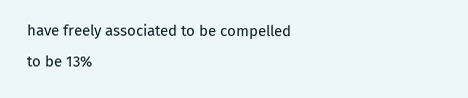have freely associated to be compelled to be 13%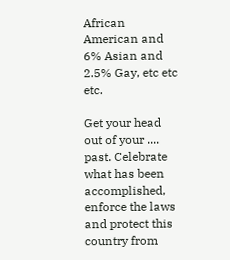African American and 6% Asian and 2.5% Gay, etc etc etc.

Get your head out of your .... past. Celebrate what has been accomplished, enforce the laws and protect this country from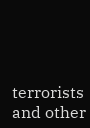terrorists and other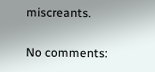miscreants.

No comments: